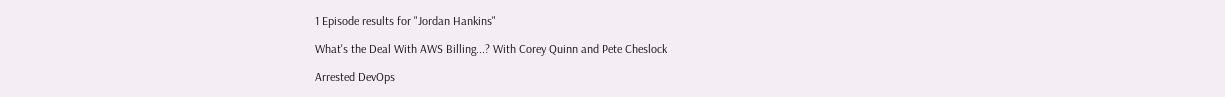1 Episode results for "Jordan Hankins"

What's the Deal With AWS Billing...? With Corey Quinn and Pete Cheslock

Arrested DevOps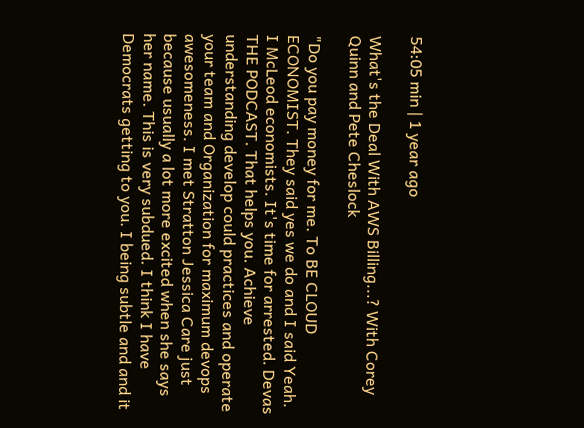54:05 min | 1 year ago

What's the Deal With AWS Billing...? With Corey Quinn and Pete Cheslock

"Do you pay money for me. To BE CLOUD ECONOMIST. They said yes we do and I said Yeah. I McLeod economists. It's time for arrested. Devas THE PODCAST. That helps you. Achieve understanding develop could practices and operate your team and Organization for maximum devops awesomeness. I met Stratton Jessica Care just because usually a lot more excited when she says her name. This is very subdued. I think I have Democrats getting to you. I being subtle and and it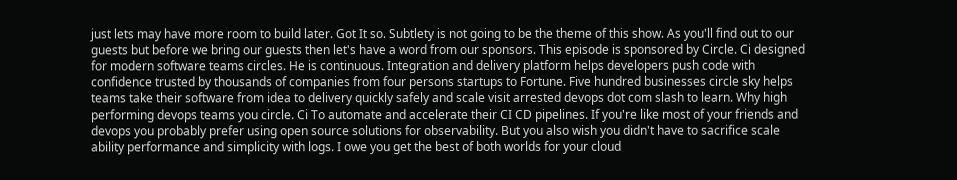just lets may have more room to build later. Got It so. Subtlety is not going to be the theme of this show. As you'll find out to our guests but before we bring our guests then let's have a word from our sponsors. This episode is sponsored by Circle. Ci designed for modern software teams circles. He is continuous. Integration and delivery platform helps developers push code with confidence trusted by thousands of companies from four persons startups to Fortune. Five hundred businesses circle sky helps teams take their software from idea to delivery quickly safely and scale visit arrested devops dot com slash to learn. Why high performing devops teams you circle. Ci To automate and accelerate their CI CD pipelines. If you're like most of your friends and devops you probably prefer using open source solutions for observability. But you also wish you didn't have to sacrifice scale ability performance and simplicity with logs. I owe you get the best of both worlds for your cloud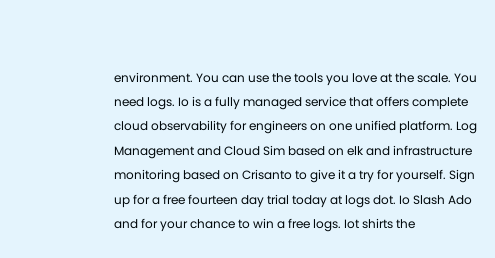environment. You can use the tools you love at the scale. You need logs. Io is a fully managed service that offers complete cloud observability for engineers on one unified platform. Log Management and Cloud Sim based on elk and infrastructure monitoring based on Crisanto to give it a try for yourself. Sign up for a free fourteen day trial today at logs dot. Io Slash Ado and for your chance to win a free logs. Iot shirts the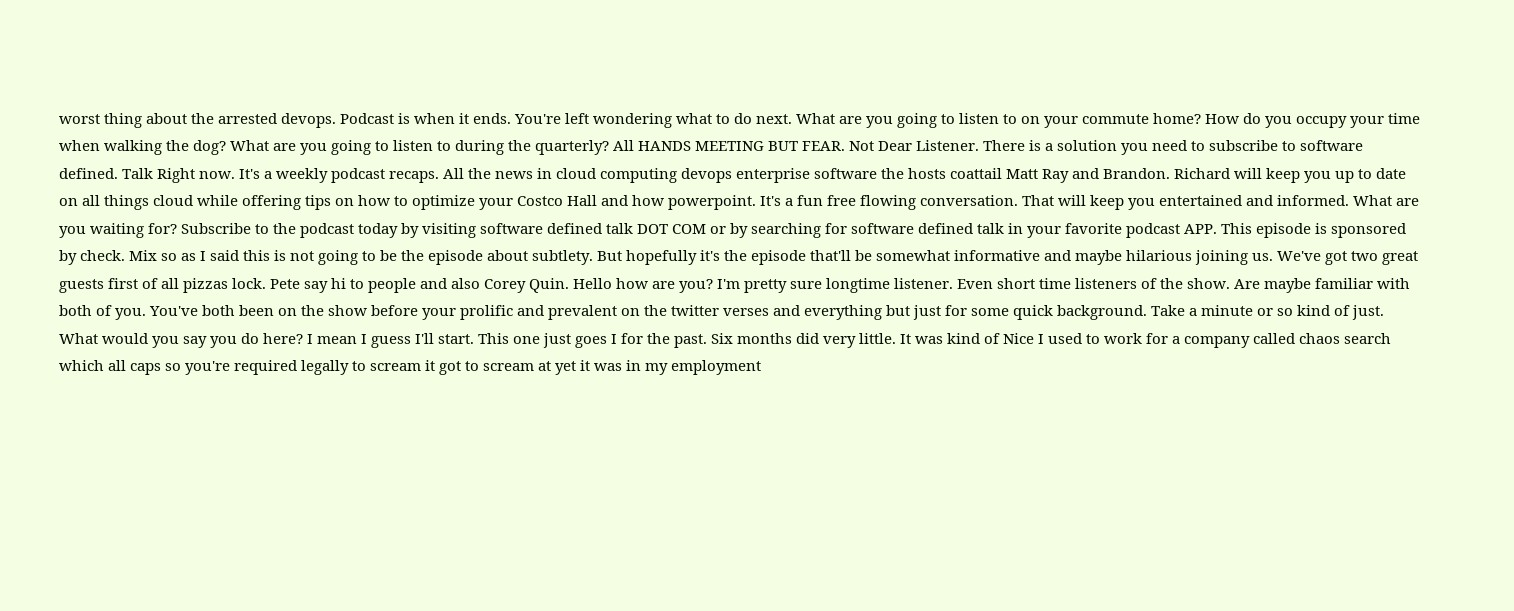worst thing about the arrested devops. Podcast is when it ends. You're left wondering what to do next. What are you going to listen to on your commute home? How do you occupy your time when walking the dog? What are you going to listen to during the quarterly? All HANDS MEETING BUT FEAR. Not Dear Listener. There is a solution you need to subscribe to software defined. Talk Right now. It's a weekly podcast recaps. All the news in cloud computing devops enterprise software the hosts coattail Matt Ray and Brandon. Richard will keep you up to date on all things cloud while offering tips on how to optimize your Costco Hall and how powerpoint. It's a fun free flowing conversation. That will keep you entertained and informed. What are you waiting for? Subscribe to the podcast today by visiting software defined talk DOT COM or by searching for software defined talk in your favorite podcast APP. This episode is sponsored by check. Mix so as I said this is not going to be the episode about subtlety. But hopefully it's the episode that'll be somewhat informative and maybe hilarious joining us. We've got two great guests first of all pizzas lock. Pete say hi to people and also Corey Quin. Hello how are you? I'm pretty sure longtime listener. Even short time listeners of the show. Are maybe familiar with both of you. You've both been on the show before your prolific and prevalent on the twitter verses and everything but just for some quick background. Take a minute or so kind of just. What would you say you do here? I mean I guess I'll start. This one just goes I for the past. Six months did very little. It was kind of Nice I used to work for a company called chaos search which all caps so you're required legally to scream it got to scream at yet it was in my employment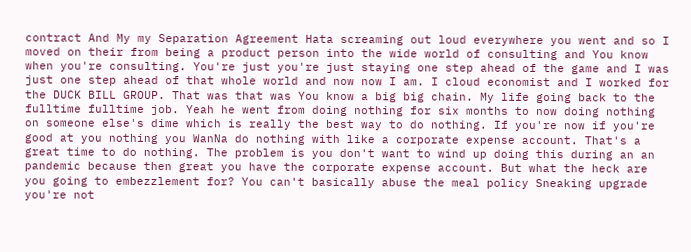contract And My my Separation Agreement Hata screaming out loud everywhere you went and so I moved on their from being a product person into the wide world of consulting and You know when you're consulting. You're just you're just staying one step ahead of the game and I was just one step ahead of that whole world and now now I am. I cloud economist and I worked for the DUCK BILL GROUP. That was that was You know a big big chain. My life going back to the fulltime fulltime job. Yeah he went from doing nothing for six months to now doing nothing on someone else's dime which is really the best way to do nothing. If you're now if you're good at you nothing you WanNa do nothing with like a corporate expense account. That's a great time to do nothing. The problem is you don't want to wind up doing this during an an pandemic because then great you have the corporate expense account. But what the heck are you going to embezzlement for? You can't basically abuse the meal policy Sneaking upgrade you're not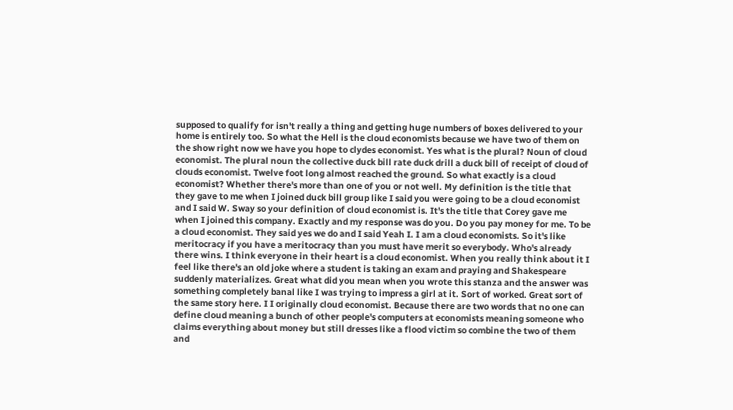supposed to qualify for isn't really a thing and getting huge numbers of boxes delivered to your home is entirely too. So what the Hell is the cloud economists because we have two of them on the show right now we have you hope to clydes economist. Yes what is the plural? Noun of cloud economist. The plural noun the collective duck bill rate duck drill a duck bill of receipt of cloud of clouds economist. Twelve foot long almost reached the ground. So what exactly is a cloud economist? Whether there's more than one of you or not well. My definition is the title that they gave to me when I joined duck bill group like I said you were going to be a cloud economist and I said W. Sway so your definition of cloud economist is. It's the title that Corey gave me when I joined this company. Exactly and my response was do you. Do you pay money for me. To be a cloud economist. They said yes we do and I said Yeah I. I am a cloud economists. So it's like meritocracy if you have a meritocracy than you must have merit so everybody. Who's already there wins. I think everyone in their heart is a cloud economist. When you really think about it I feel like there's an old joke where a student is taking an exam and praying and Shakespeare suddenly materializes. Great what did you mean when you wrote this stanza and the answer was something completely banal like I was trying to impress a girl at it. Sort of worked. Great sort of the same story here. I I originally cloud economist. Because there are two words that no one can define cloud meaning a bunch of other people's computers at economists meaning someone who claims everything about money but still dresses like a flood victim so combine the two of them and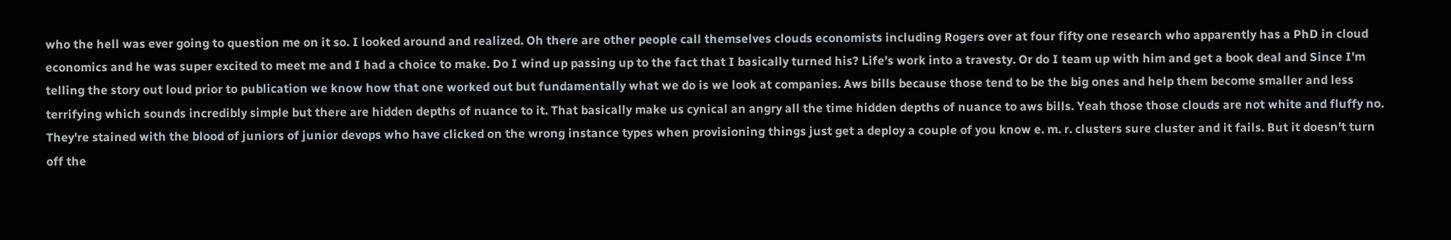who the hell was ever going to question me on it so. I looked around and realized. Oh there are other people call themselves clouds economists including Rogers over at four fifty one research who apparently has a PhD in cloud economics and he was super excited to meet me and I had a choice to make. Do I wind up passing up to the fact that I basically turned his? Life's work into a travesty. Or do I team up with him and get a book deal and Since I'm telling the story out loud prior to publication we know how that one worked out but fundamentally what we do is we look at companies. Aws bills because those tend to be the big ones and help them become smaller and less terrifying which sounds incredibly simple but there are hidden depths of nuance to it. That basically make us cynical an angry all the time hidden depths of nuance to aws bills. Yeah those those clouds are not white and fluffy no. They're stained with the blood of juniors of junior devops who have clicked on the wrong instance types when provisioning things just get a deploy a couple of you know e. m. r. clusters sure cluster and it fails. But it doesn't turn off the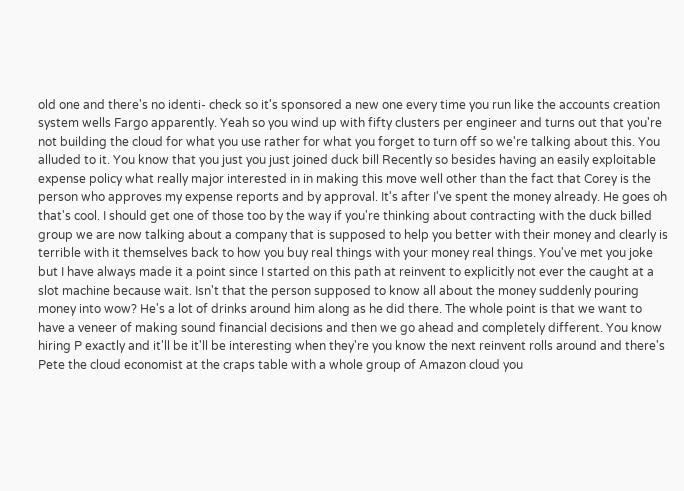old one and there's no identi- check so it's sponsored a new one every time you run like the accounts creation system wells Fargo apparently. Yeah so you wind up with fifty clusters per engineer and turns out that you're not building the cloud for what you use rather for what you forget to turn off so we're talking about this. You alluded to it. You know that you just you just joined duck bill Recently so besides having an easily exploitable expense policy what really major interested in in making this move well other than the fact that Corey is the person who approves my expense reports and by approval. It's after I've spent the money already. He goes oh that's cool. I should get one of those too by the way if you're thinking about contracting with the duck billed group we are now talking about a company that is supposed to help you better with their money and clearly is terrible with it themselves back to how you buy real things with your money real things. You've met you joke but I have always made it a point since I started on this path at reinvent to explicitly not ever the caught at a slot machine because wait. Isn't that the person supposed to know all about the money suddenly pouring money into wow? He's a lot of drinks around him along as he did there. The whole point is that we want to have a veneer of making sound financial decisions and then we go ahead and completely different. You know hiring P exactly and it'll be it'll be interesting when they're you know the next reinvent rolls around and there's Pete the cloud economist at the craps table with a whole group of Amazon cloud you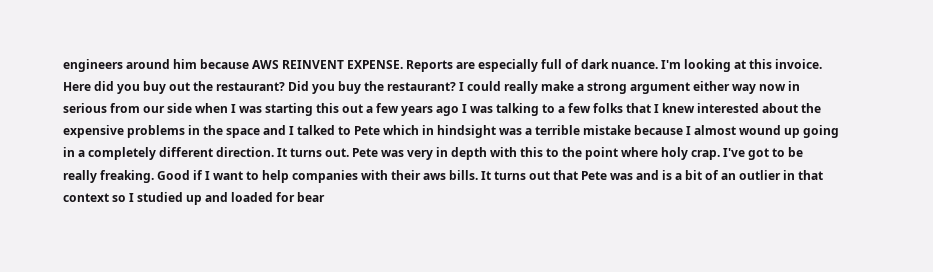engineers around him because AWS REINVENT EXPENSE. Reports are especially full of dark nuance. I'm looking at this invoice. Here did you buy out the restaurant? Did you buy the restaurant? I could really make a strong argument either way now in serious from our side when I was starting this out a few years ago I was talking to a few folks that I knew interested about the expensive problems in the space and I talked to Pete which in hindsight was a terrible mistake because I almost wound up going in a completely different direction. It turns out. Pete was very in depth with this to the point where holy crap. I've got to be really freaking. Good if I want to help companies with their aws bills. It turns out that Pete was and is a bit of an outlier in that context so I studied up and loaded for bear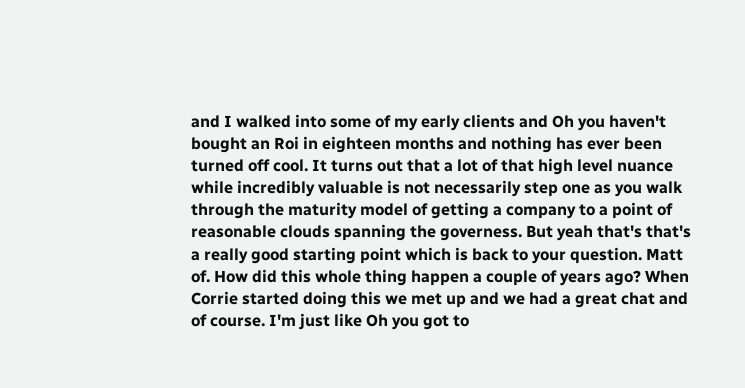and I walked into some of my early clients and Oh you haven't bought an Roi in eighteen months and nothing has ever been turned off cool. It turns out that a lot of that high level nuance while incredibly valuable is not necessarily step one as you walk through the maturity model of getting a company to a point of reasonable clouds spanning the governess. But yeah that's that's a really good starting point which is back to your question. Matt of. How did this whole thing happen a couple of years ago? When Corrie started doing this we met up and we had a great chat and of course. I'm just like Oh you got to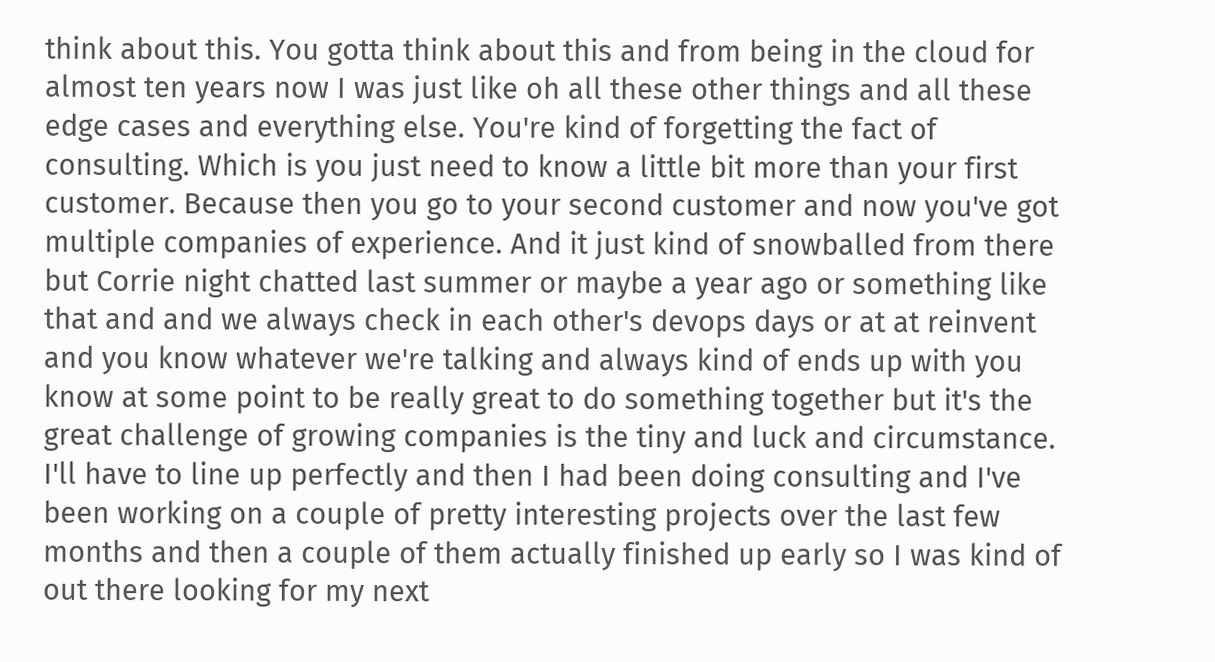think about this. You gotta think about this and from being in the cloud for almost ten years now I was just like oh all these other things and all these edge cases and everything else. You're kind of forgetting the fact of consulting. Which is you just need to know a little bit more than your first customer. Because then you go to your second customer and now you've got multiple companies of experience. And it just kind of snowballed from there but Corrie night chatted last summer or maybe a year ago or something like that and and we always check in each other's devops days or at at reinvent and you know whatever we're talking and always kind of ends up with you know at some point to be really great to do something together but it's the great challenge of growing companies is the tiny and luck and circumstance. I'll have to line up perfectly and then I had been doing consulting and I've been working on a couple of pretty interesting projects over the last few months and then a couple of them actually finished up early so I was kind of out there looking for my next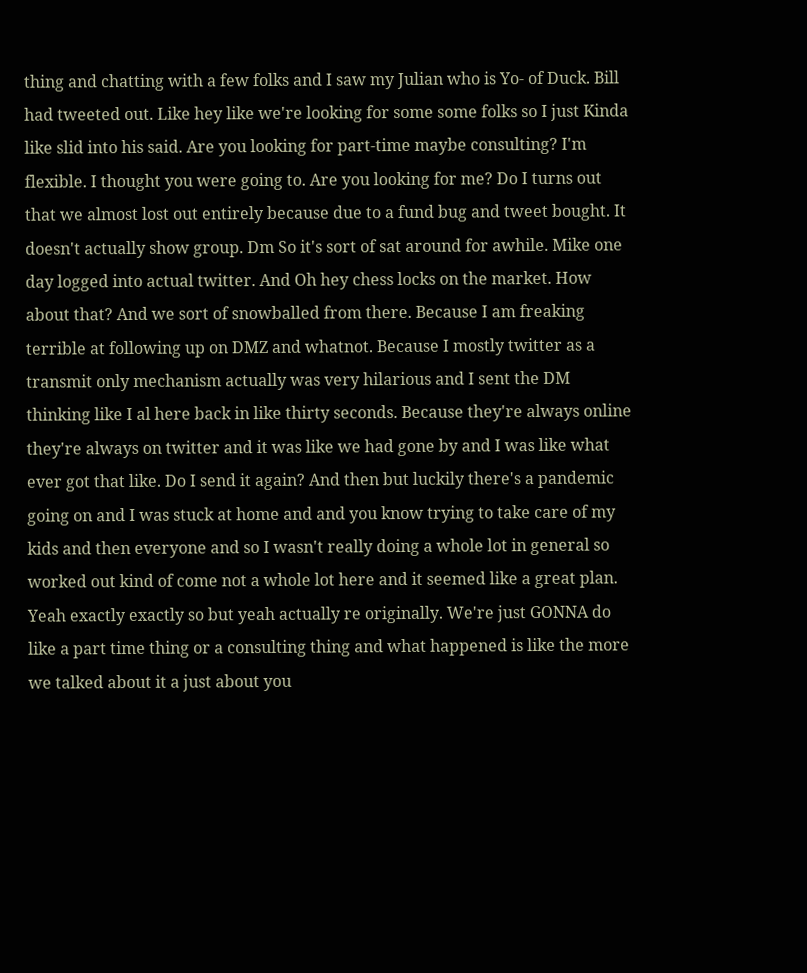thing and chatting with a few folks and I saw my Julian who is Yo- of Duck. Bill had tweeted out. Like hey like we're looking for some some folks so I just Kinda like slid into his said. Are you looking for part-time maybe consulting? I'm flexible. I thought you were going to. Are you looking for me? Do I turns out that we almost lost out entirely because due to a fund bug and tweet bought. It doesn't actually show group. Dm So it's sort of sat around for awhile. Mike one day logged into actual twitter. And Oh hey chess locks on the market. How about that? And we sort of snowballed from there. Because I am freaking terrible at following up on DMZ and whatnot. Because I mostly twitter as a transmit only mechanism actually was very hilarious and I sent the DM thinking like I al here back in like thirty seconds. Because they're always online they're always on twitter and it was like we had gone by and I was like what ever got that like. Do I send it again? And then but luckily there's a pandemic going on and I was stuck at home and and you know trying to take care of my kids and then everyone and so I wasn't really doing a whole lot in general so worked out kind of come not a whole lot here and it seemed like a great plan. Yeah exactly exactly so but yeah actually re originally. We're just GONNA do like a part time thing or a consulting thing and what happened is like the more we talked about it a just about you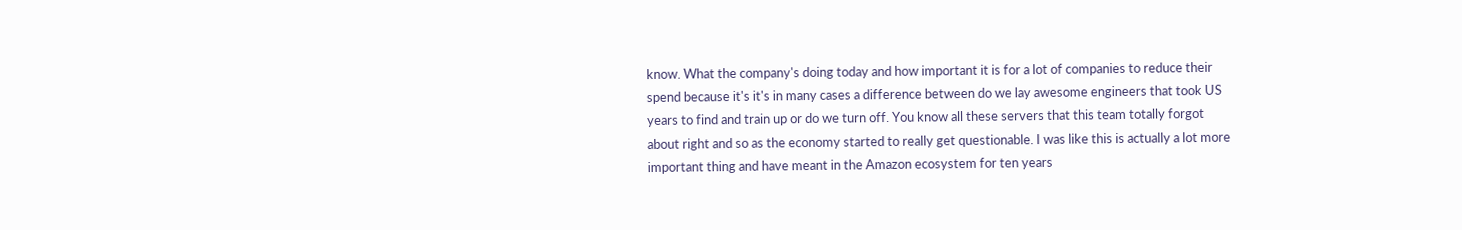know. What the company's doing today and how important it is for a lot of companies to reduce their spend because it's it's in many cases a difference between do we lay awesome engineers that took US years to find and train up or do we turn off. You know all these servers that this team totally forgot about right and so as the economy started to really get questionable. I was like this is actually a lot more important thing and have meant in the Amazon ecosystem for ten years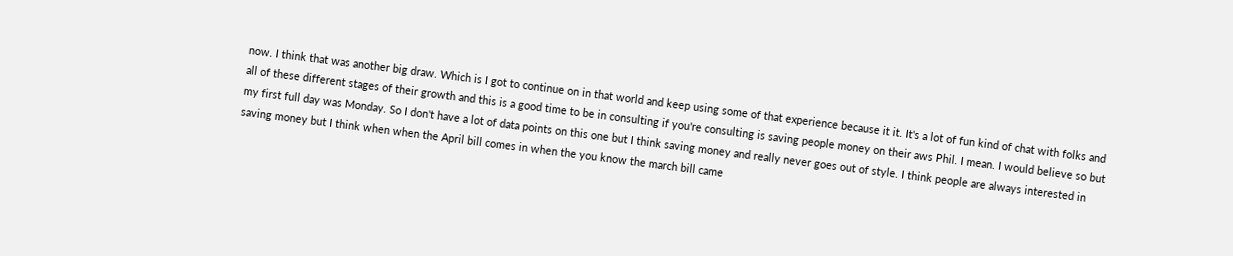now. I think that was another big draw. Which is I got to continue on in that world and keep using some of that experience because it it. It's a lot of fun kind of chat with folks and all of these different stages of their growth and this is a good time to be in consulting if you're consulting is saving people money on their aws Phil. I mean. I would believe so but my first full day was Monday. So I don't have a lot of data points on this one but I think saving money and really never goes out of style. I think people are always interested in saving money but I think when when the April bill comes in when the you know the march bill came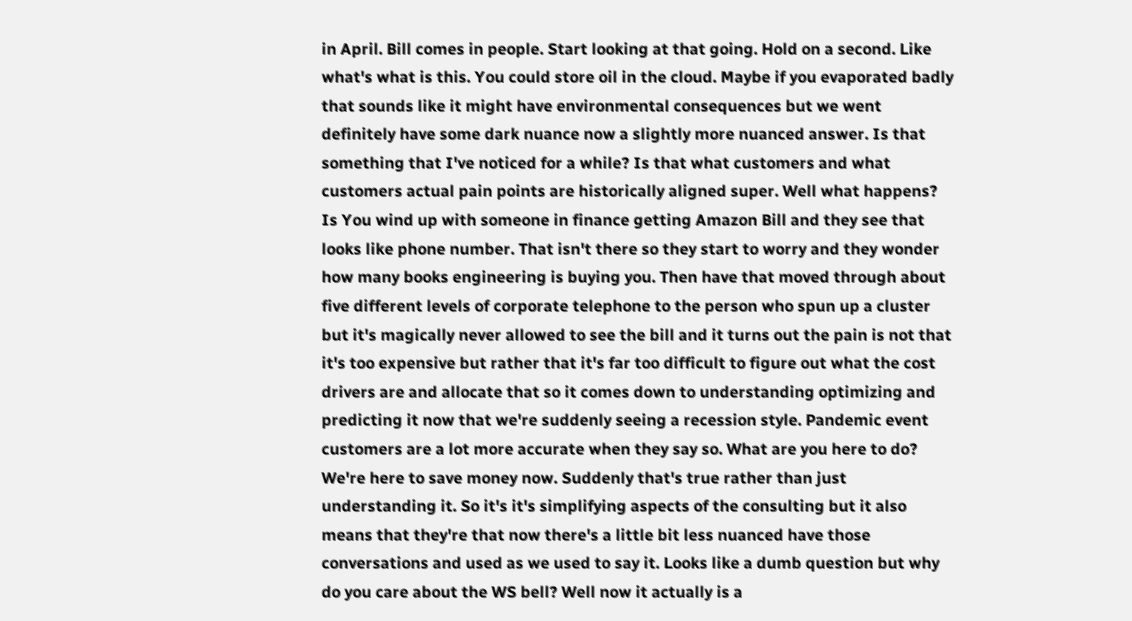in April. Bill comes in people. Start looking at that going. Hold on a second. Like what's what is this. You could store oil in the cloud. Maybe if you evaporated badly that sounds like it might have environmental consequences but we went definitely have some dark nuance now a slightly more nuanced answer. Is that something that I've noticed for a while? Is that what customers and what customers actual pain points are historically aligned super. Well what happens? Is You wind up with someone in finance getting Amazon Bill and they see that looks like phone number. That isn't there so they start to worry and they wonder how many books engineering is buying you. Then have that moved through about five different levels of corporate telephone to the person who spun up a cluster but it's magically never allowed to see the bill and it turns out the pain is not that it's too expensive but rather that it's far too difficult to figure out what the cost drivers are and allocate that so it comes down to understanding optimizing and predicting it now that we're suddenly seeing a recession style. Pandemic event customers are a lot more accurate when they say so. What are you here to do? We're here to save money now. Suddenly that's true rather than just understanding it. So it's it's simplifying aspects of the consulting but it also means that they're that now there's a little bit less nuanced have those conversations and used as we used to say it. Looks like a dumb question but why do you care about the WS bell? Well now it actually is a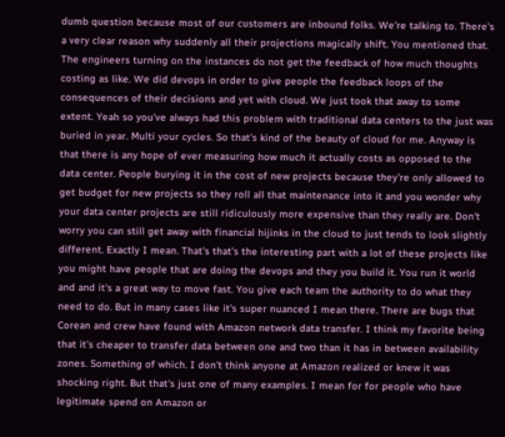dumb question because most of our customers are inbound folks. We're talking to. There's a very clear reason why suddenly all their projections magically shift. You mentioned that. The engineers turning on the instances do not get the feedback of how much thoughts costing as like. We did devops in order to give people the feedback loops of the consequences of their decisions and yet with cloud. We just took that away to some extent. Yeah so you've always had this problem with traditional data centers to the just was buried in year. Multi your cycles. So that's kind of the beauty of cloud for me. Anyway is that there is any hope of ever measuring how much it actually costs as opposed to the data center. People burying it in the cost of new projects because they're only allowed to get budget for new projects so they roll all that maintenance into it and you wonder why your data center projects are still ridiculously more expensive than they really are. Don't worry you can still get away with financial hijinks in the cloud to just tends to look slightly different. Exactly I mean. That's that's the interesting part with a lot of these projects like you might have people that are doing the devops and they you build it. You run it world and and it's a great way to move fast. You give each team the authority to do what they need to do. But in many cases like it's super nuanced I mean there. There are bugs that Corean and crew have found with Amazon network data transfer. I think my favorite being that it's cheaper to transfer data between one and two than it has in between availability zones. Something of which. I don't think anyone at Amazon realized or knew it was shocking right. But that's just one of many examples. I mean for for people who have legitimate spend on Amazon or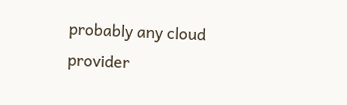probably any cloud provider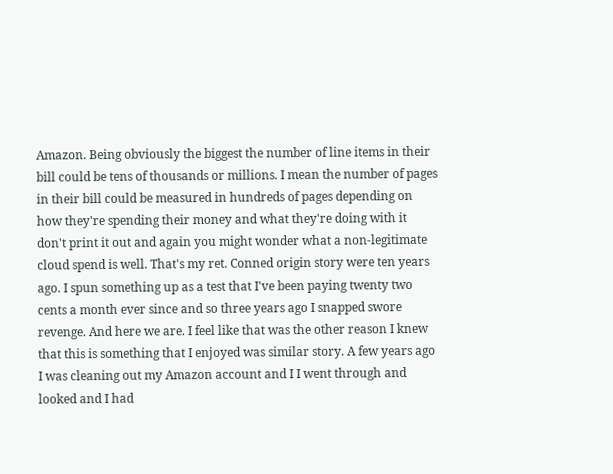Amazon. Being obviously the biggest the number of line items in their bill could be tens of thousands or millions. I mean the number of pages in their bill could be measured in hundreds of pages depending on how they're spending their money and what they're doing with it don't print it out and again you might wonder what a non-legitimate cloud spend is well. That's my ret. Conned origin story were ten years ago. I spun something up as a test that I've been paying twenty two cents a month ever since and so three years ago I snapped swore revenge. And here we are. I feel like that was the other reason I knew that this is something that I enjoyed was similar story. A few years ago I was cleaning out my Amazon account and I I went through and looked and I had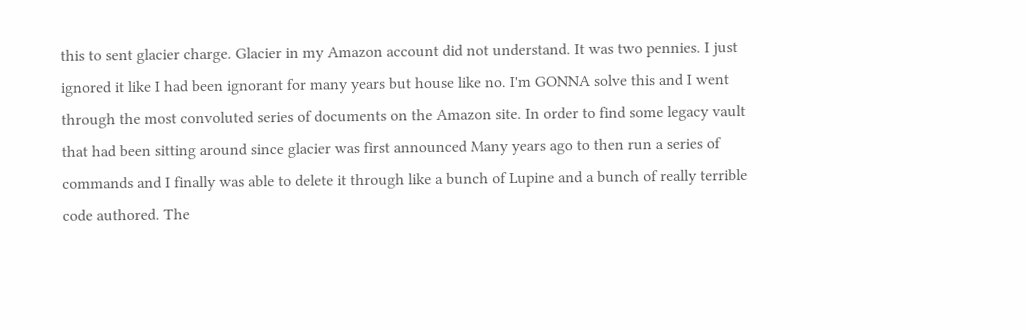this to sent glacier charge. Glacier in my Amazon account did not understand. It was two pennies. I just ignored it like I had been ignorant for many years but house like no. I'm GONNA solve this and I went through the most convoluted series of documents on the Amazon site. In order to find some legacy vault that had been sitting around since glacier was first announced Many years ago to then run a series of commands and I finally was able to delete it through like a bunch of Lupine and a bunch of really terrible code authored. The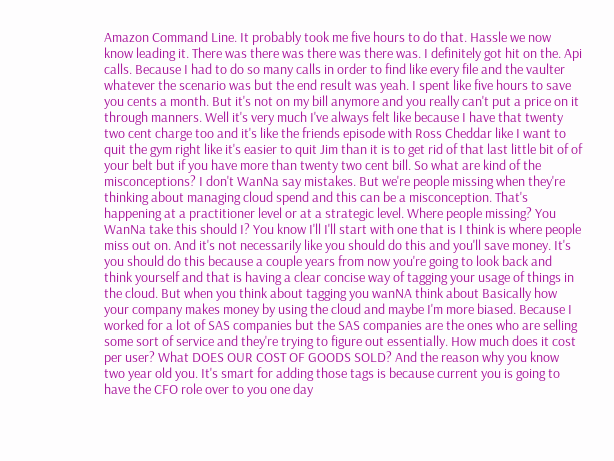Amazon Command Line. It probably took me five hours to do that. Hassle we now know leading it. There was there was there was there was. I definitely got hit on the. Api calls. Because I had to do so many calls in order to find like every file and the vaulter whatever the scenario was but the end result was yeah. I spent like five hours to save you cents a month. But it's not on my bill anymore and you really can't put a price on it through manners. Well it's very much I've always felt like because I have that twenty two cent charge too and it's like the friends episode with Ross Cheddar like I want to quit the gym right like it's easier to quit Jim than it is to get rid of that last little bit of of your belt but if you have more than twenty two cent bill. So what are kind of the misconceptions? I don't WanNa say mistakes. But we're people missing when they're thinking about managing cloud spend and this can be a misconception. That's happening at a practitioner level or at a strategic level. Where people missing? You WanNa take this should I? You know I'll I'll start with one that is I think is where people miss out on. And it's not necessarily like you should do this and you'll save money. It's you should do this because a couple years from now you're going to look back and think yourself and that is having a clear concise way of tagging your usage of things in the cloud. But when you think about tagging you wanNA think about Basically how your company makes money by using the cloud and maybe I'm more biased. Because I worked for a lot of SAS companies but the SAS companies are the ones who are selling some sort of service and they're trying to figure out essentially. How much does it cost per user? What DOES OUR COST OF GOODS SOLD? And the reason why you know two year old you. It's smart for adding those tags is because current you is going to have the CFO role over to you one day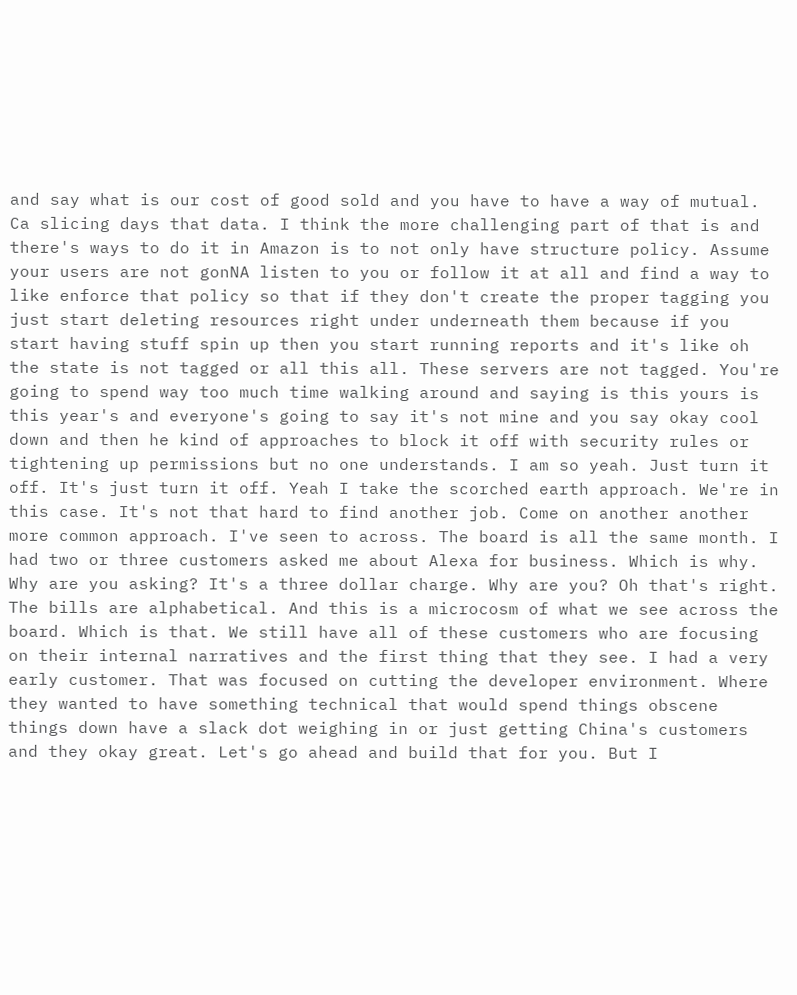and say what is our cost of good sold and you have to have a way of mutual. Ca slicing days that data. I think the more challenging part of that is and there's ways to do it in Amazon is to not only have structure policy. Assume your users are not gonNA listen to you or follow it at all and find a way to like enforce that policy so that if they don't create the proper tagging you just start deleting resources right under underneath them because if you start having stuff spin up then you start running reports and it's like oh the state is not tagged or all this all. These servers are not tagged. You're going to spend way too much time walking around and saying is this yours is this year's and everyone's going to say it's not mine and you say okay cool down and then he kind of approaches to block it off with security rules or tightening up permissions but no one understands. I am so yeah. Just turn it off. It's just turn it off. Yeah I take the scorched earth approach. We're in this case. It's not that hard to find another job. Come on another another more common approach. I've seen to across. The board is all the same month. I had two or three customers asked me about Alexa for business. Which is why. Why are you asking? It's a three dollar charge. Why are you? Oh that's right. The bills are alphabetical. And this is a microcosm of what we see across the board. Which is that. We still have all of these customers who are focusing on their internal narratives and the first thing that they see. I had a very early customer. That was focused on cutting the developer environment. Where they wanted to have something technical that would spend things obscene things down have a slack dot weighing in or just getting China's customers and they okay great. Let's go ahead and build that for you. But I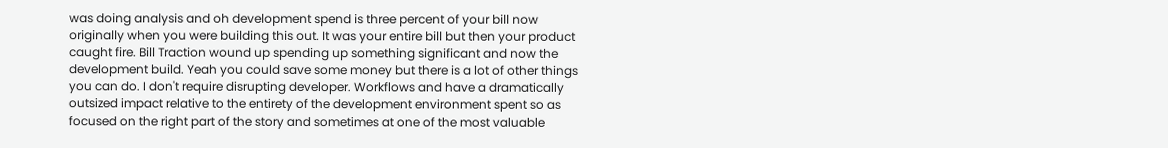was doing analysis and oh development spend is three percent of your bill now originally when you were building this out. It was your entire bill but then your product caught fire. Bill Traction wound up spending up something significant and now the development build. Yeah you could save some money but there is a lot of other things you can do. I don't require disrupting developer. Workflows and have a dramatically outsized impact relative to the entirety of the development environment spent so as focused on the right part of the story and sometimes at one of the most valuable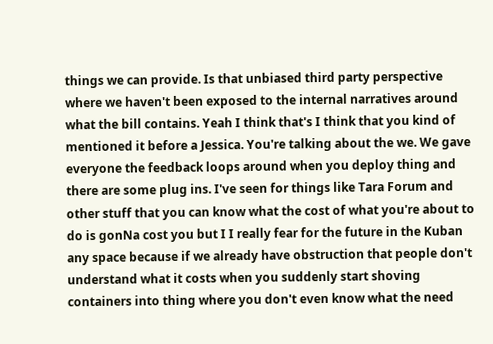things we can provide. Is that unbiased third party perspective where we haven't been exposed to the internal narratives around what the bill contains. Yeah I think that's I think that you kind of mentioned it before a Jessica. You're talking about the we. We gave everyone the feedback loops around when you deploy thing and there are some plug ins. I've seen for things like Tara Forum and other stuff that you can know what the cost of what you're about to do is gonNa cost you but I I really fear for the future in the Kuban any space because if we already have obstruction that people don't understand what it costs when you suddenly start shoving containers into thing where you don't even know what the need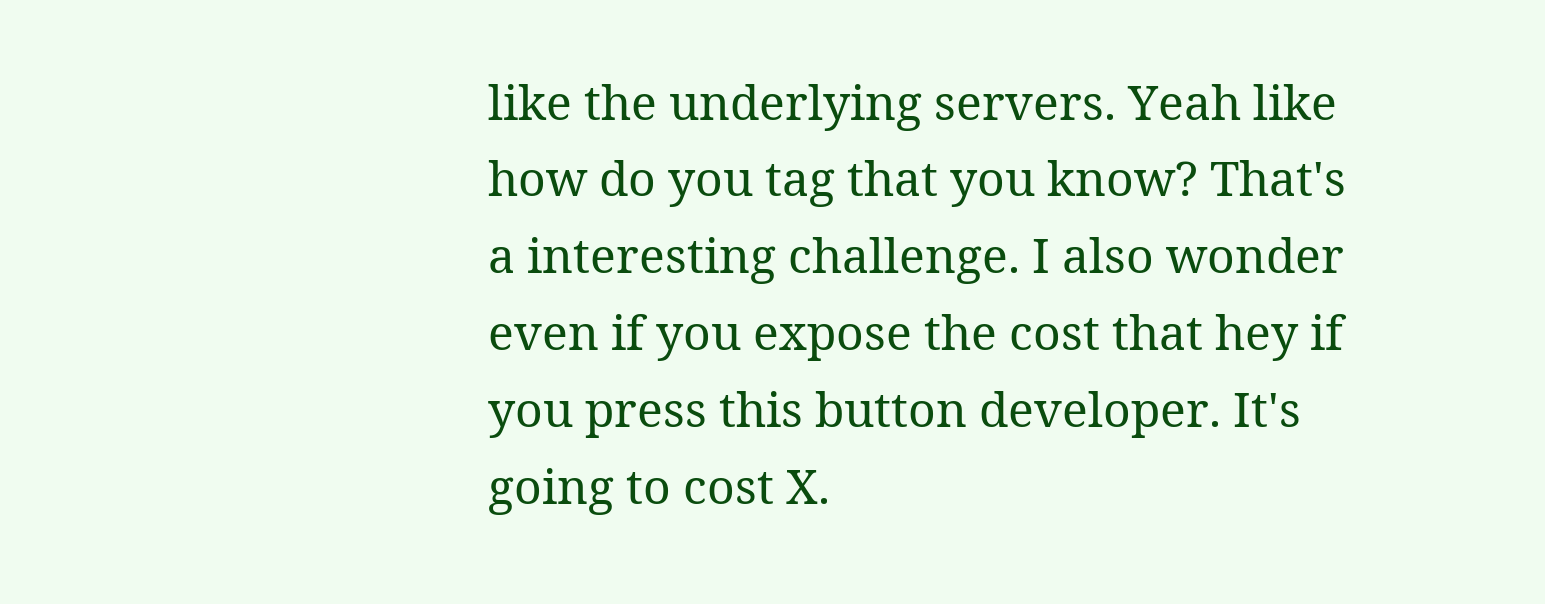like the underlying servers. Yeah like how do you tag that you know? That's a interesting challenge. I also wonder even if you expose the cost that hey if you press this button developer. It's going to cost X.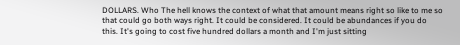DOLLARS. Who The hell knows the context of what that amount means right so like to me so that could go both ways right. It could be considered. It could be abundances if you do this. It's going to cost five hundred dollars a month and I'm just sitting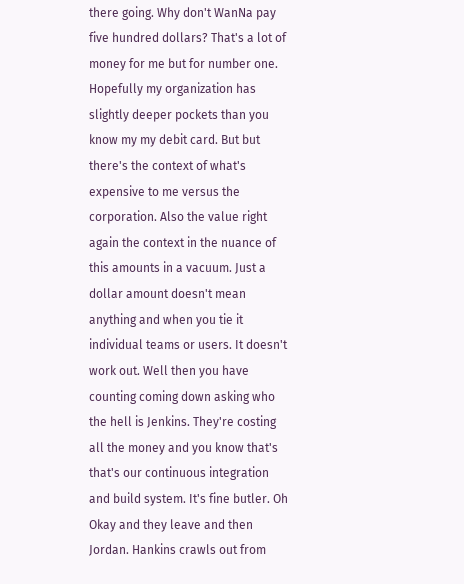there going. Why don't WanNa pay five hundred dollars? That's a lot of money for me but for number one. Hopefully my organization has slightly deeper pockets than you know my my debit card. But but there's the context of what's expensive to me versus the corporation. Also the value right again the context in the nuance of this amounts in a vacuum. Just a dollar amount doesn't mean anything and when you tie it individual teams or users. It doesn't work out. Well then you have counting coming down asking who the hell is Jenkins. They're costing all the money and you know that's that's our continuous integration and build system. It's fine butler. Oh Okay and they leave and then Jordan. Hankins crawls out from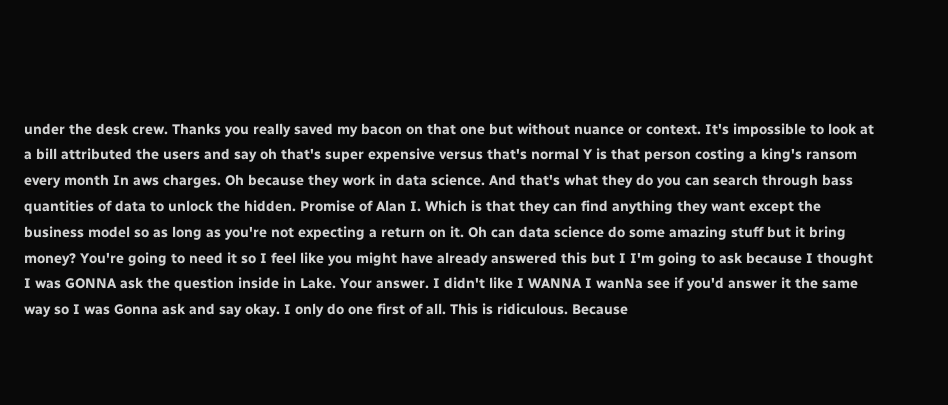under the desk crew. Thanks you really saved my bacon on that one but without nuance or context. It's impossible to look at a bill attributed the users and say oh that's super expensive versus that's normal Y is that person costing a king's ransom every month In aws charges. Oh because they work in data science. And that's what they do you can search through bass quantities of data to unlock the hidden. Promise of Alan I. Which is that they can find anything they want except the business model so as long as you're not expecting a return on it. Oh can data science do some amazing stuff but it bring money? You're going to need it so I feel like you might have already answered this but I I'm going to ask because I thought I was GONNA ask the question inside in Lake. Your answer. I didn't like I WANNA I wanNa see if you'd answer it the same way so I was Gonna ask and say okay. I only do one first of all. This is ridiculous. Because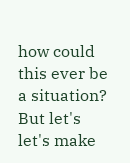how could this ever be a situation? But let's let's make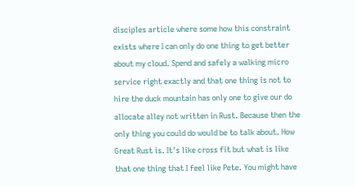disciples article where some how this constraint exists where I can only do one thing to get better about my cloud. Spend and safely a walking micro service right exactly and that one thing is not to hire the duck mountain has only one to give our do allocate alley not written in Rust. Because then the only thing you could do would be to talk about. How Great Rust is. It's like cross fit but what is like that one thing that I feel like Pete. You might have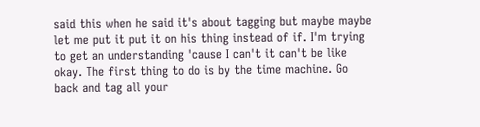said this when he said it's about tagging but maybe maybe let me put it put it on his thing instead of if. I'm trying to get an understanding 'cause I can't it can't be like okay. The first thing to do is by the time machine. Go back and tag all your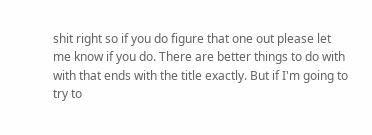shit right so if you do figure that one out please let me know if you do. There are better things to do with with that ends with the title exactly. But if I'm going to try to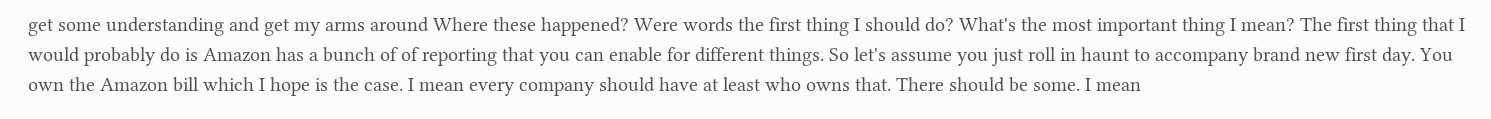get some understanding and get my arms around Where these happened? Were words the first thing I should do? What's the most important thing I mean? The first thing that I would probably do is Amazon has a bunch of of reporting that you can enable for different things. So let's assume you just roll in haunt to accompany brand new first day. You own the Amazon bill which I hope is the case. I mean every company should have at least who owns that. There should be some. I mean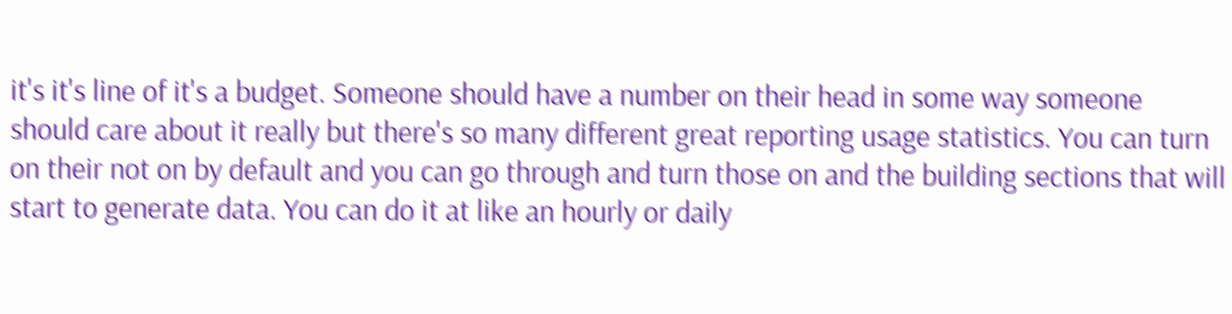it's it's line of it's a budget. Someone should have a number on their head in some way someone should care about it really but there's so many different great reporting usage statistics. You can turn on their not on by default and you can go through and turn those on and the building sections that will start to generate data. You can do it at like an hourly or daily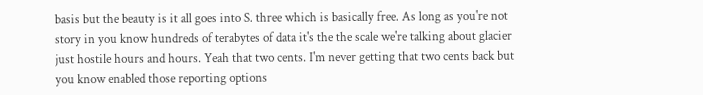basis but the beauty is it all goes into S. three which is basically free. As long as you're not story in you know hundreds of terabytes of data it's the the scale we're talking about glacier just hostile hours and hours. Yeah that two cents. I'm never getting that two cents back but you know enabled those reporting options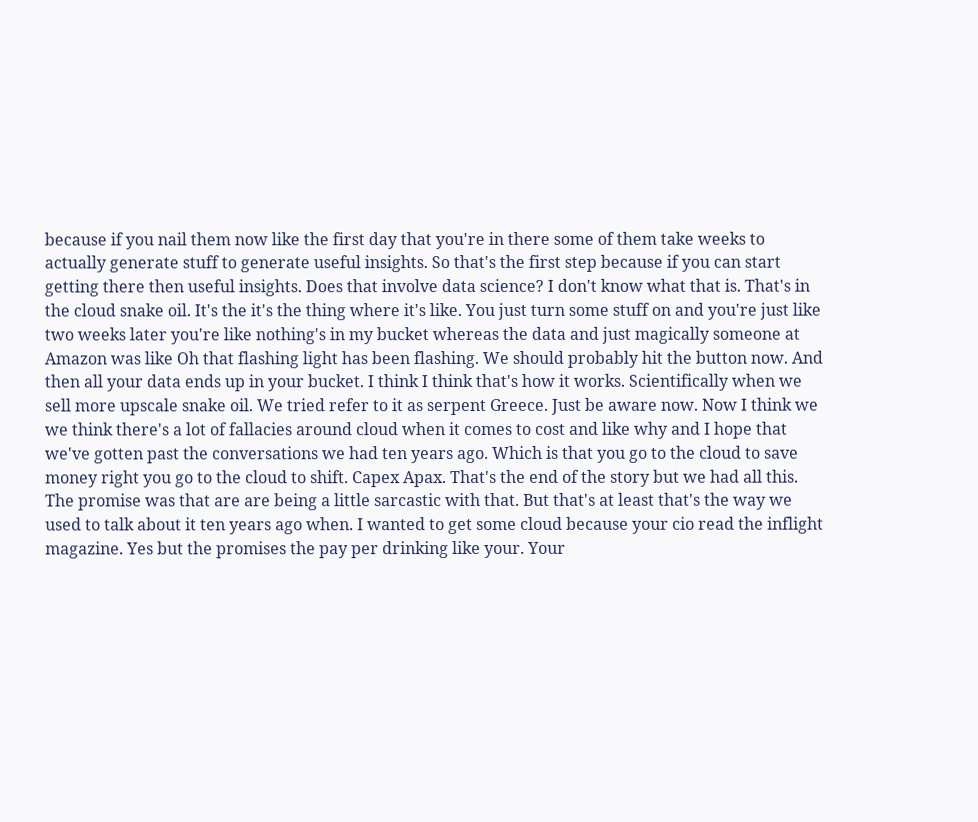because if you nail them now like the first day that you're in there some of them take weeks to actually generate stuff to generate useful insights. So that's the first step because if you can start getting there then useful insights. Does that involve data science? I don't know what that is. That's in the cloud snake oil. It's the it's the thing where it's like. You just turn some stuff on and you're just like two weeks later you're like nothing's in my bucket whereas the data and just magically someone at Amazon was like Oh that flashing light has been flashing. We should probably hit the button now. And then all your data ends up in your bucket. I think I think that's how it works. Scientifically when we sell more upscale snake oil. We tried refer to it as serpent Greece. Just be aware now. Now I think we we think there's a lot of fallacies around cloud when it comes to cost and like why and I hope that we've gotten past the conversations we had ten years ago. Which is that you go to the cloud to save money right you go to the cloud to shift. Capex Apax. That's the end of the story but we had all this. The promise was that are are being a little sarcastic with that. But that's at least that's the way we used to talk about it ten years ago when. I wanted to get some cloud because your cio read the inflight magazine. Yes but the promises the pay per drinking like your. Your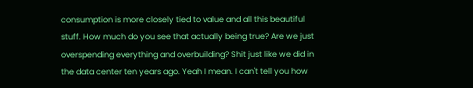consumption is more closely tied to value and all this beautiful stuff. How much do you see that actually being true? Are we just overspending everything and overbuilding? Shit just like we did in the data center ten years ago. Yeah I mean. I can't tell you how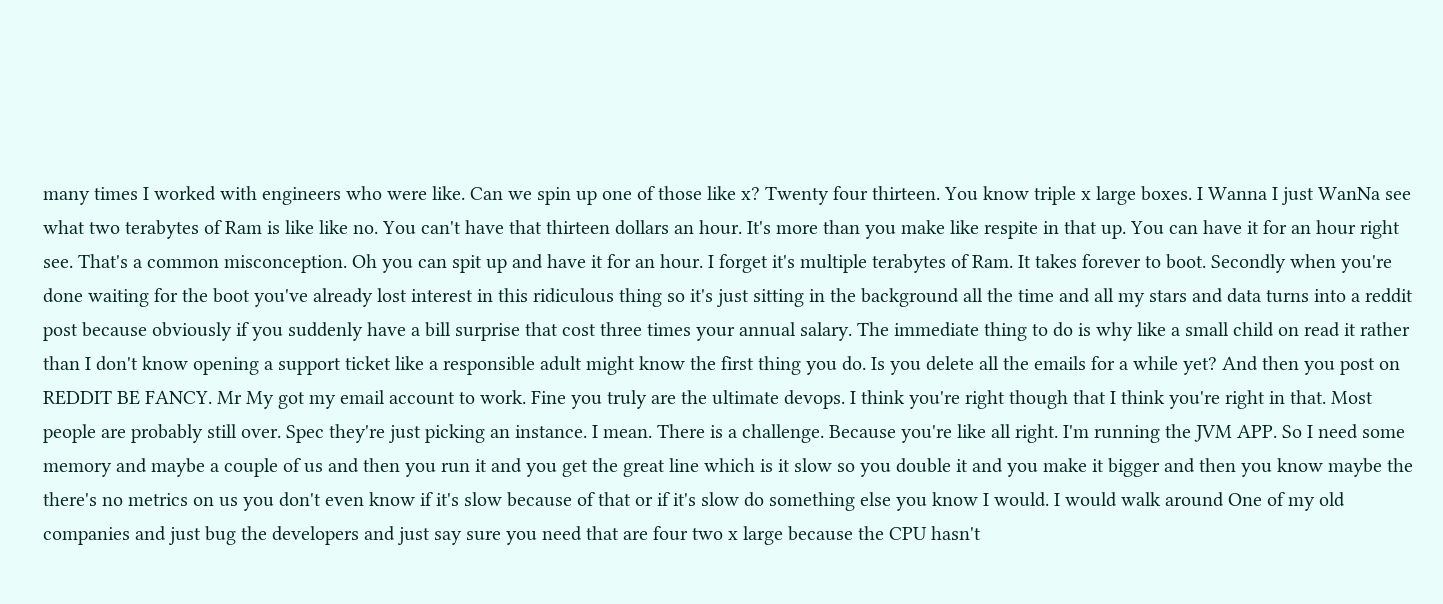many times I worked with engineers who were like. Can we spin up one of those like x? Twenty four thirteen. You know triple x large boxes. I Wanna I just WanNa see what two terabytes of Ram is like like no. You can't have that thirteen dollars an hour. It's more than you make like respite in that up. You can have it for an hour right see. That's a common misconception. Oh you can spit up and have it for an hour. I forget it's multiple terabytes of Ram. It takes forever to boot. Secondly when you're done waiting for the boot you've already lost interest in this ridiculous thing so it's just sitting in the background all the time and all my stars and data turns into a reddit post because obviously if you suddenly have a bill surprise that cost three times your annual salary. The immediate thing to do is why like a small child on read it rather than I don't know opening a support ticket like a responsible adult might know the first thing you do. Is you delete all the emails for a while yet? And then you post on REDDIT BE FANCY. Mr My got my email account to work. Fine you truly are the ultimate devops. I think you're right though that I think you're right in that. Most people are probably still over. Spec they're just picking an instance. I mean. There is a challenge. Because you're like all right. I'm running the JVM APP. So I need some memory and maybe a couple of us and then you run it and you get the great line which is it slow so you double it and you make it bigger and then you know maybe the there's no metrics on us you don't even know if it's slow because of that or if it's slow do something else you know I would. I would walk around One of my old companies and just bug the developers and just say sure you need that are four two x large because the CPU hasn't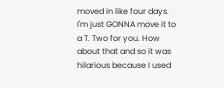moved in like four days. I'm just GONNA move it to a T. Two for you. How about that and so it was hilarious because I used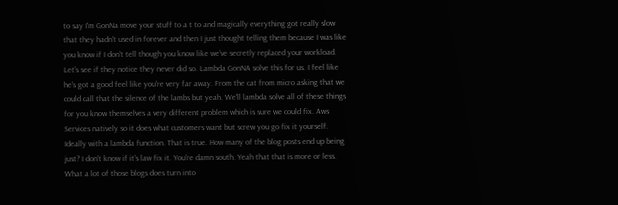to say I'm GonNa move your stuff to a t to and magically everything got really slow that they hadn't used in forever and then I just thought telling them because I was like you know if I don't tell though you know like we've secretly replaced your workload. Let's see if they notice they never did so. Lambda GonNA solve this for us. I feel like he's got a good feel like you're very far away. From the cat from micro asking that we could call that the silence of the lambs but yeah. We'll lambda solve all of these things for you know themselves a very different problem which is sure we could fix. Aws Services natively so it does what customers want but screw you go fix it yourself. Ideally with a lambda function. That is true. How many of the blog posts end up being just? I don't know if it's law fix it. You're damn south. Yeah that that is more or less. What a lot of those blogs does turn into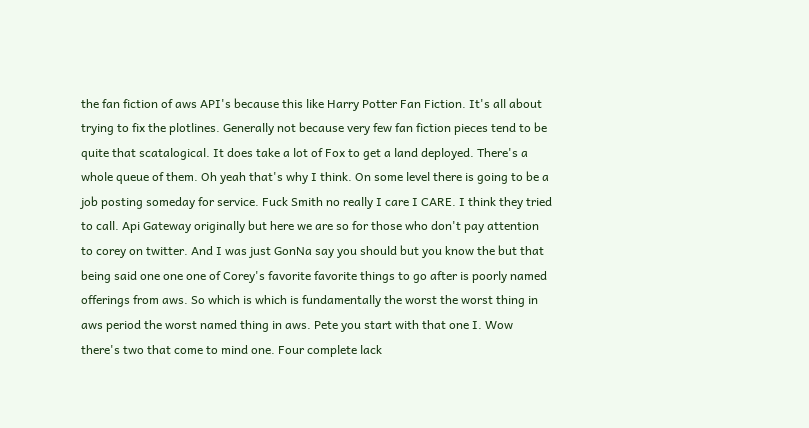the fan fiction of aws API's because this like Harry Potter Fan Fiction. It's all about trying to fix the plotlines. Generally not because very few fan fiction pieces tend to be quite that scatalogical. It does take a lot of Fox to get a land deployed. There's a whole queue of them. Oh yeah that's why I think. On some level there is going to be a job posting someday for service. Fuck Smith no really I care I CARE. I think they tried to call. Api Gateway originally but here we are so for those who don't pay attention to corey on twitter. And I was just GonNa say you should but you know the but that being said one one one of Corey's favorite favorite things to go after is poorly named offerings from aws. So which is which is fundamentally the worst the worst thing in aws period the worst named thing in aws. Pete you start with that one I. Wow there's two that come to mind one. Four complete lack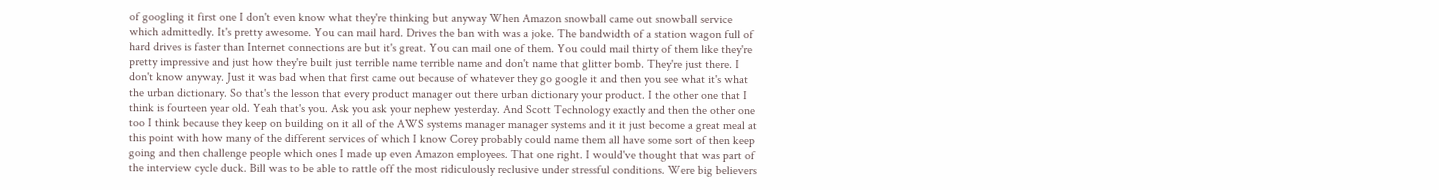of googling it first one I don't even know what they're thinking but anyway When Amazon snowball came out snowball service which admittedly. It's pretty awesome. You can mail hard. Drives the ban with was a joke. The bandwidth of a station wagon full of hard drives is faster than Internet connections are but it's great. You can mail one of them. You could mail thirty of them like they're pretty impressive and just how they're built just terrible name terrible name and don't name that glitter bomb. They're just there. I don't know anyway. Just it was bad when that first came out because of whatever they go google it and then you see what it's what the urban dictionary. So that's the lesson that every product manager out there urban dictionary your product. I the other one that I think is fourteen year old. Yeah that's you. Ask you ask your nephew yesterday. And Scott Technology exactly and then the other one too I think because they keep on building on it all of the AWS systems manager manager systems and it it just become a great meal at this point with how many of the different services of which I know Corey probably could name them all have some sort of then keep going and then challenge people which ones I made up even Amazon employees. That one right. I would've thought that was part of the interview cycle duck. Bill was to be able to rattle off the most ridiculously reclusive under stressful conditions. Were big believers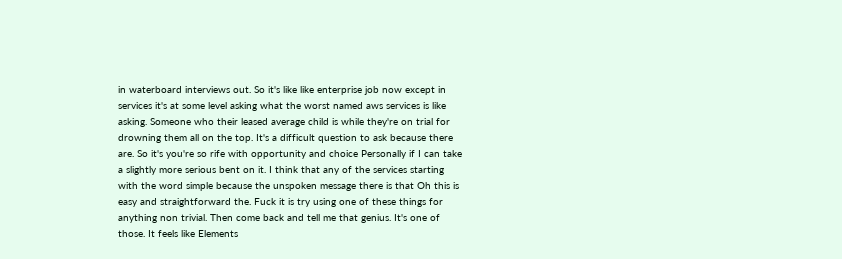in waterboard interviews out. So it's like like enterprise job now except in services it's at some level asking what the worst named aws services is like asking. Someone who their leased average child is while they're on trial for drowning them all on the top. It's a difficult question to ask because there are. So it's you're so rife with opportunity and choice Personally if I can take a slightly more serious bent on it. I think that any of the services starting with the word simple because the unspoken message there is that Oh this is easy and straightforward the. Fuck it is try using one of these things for anything non trivial. Then come back and tell me that genius. It's one of those. It feels like Elements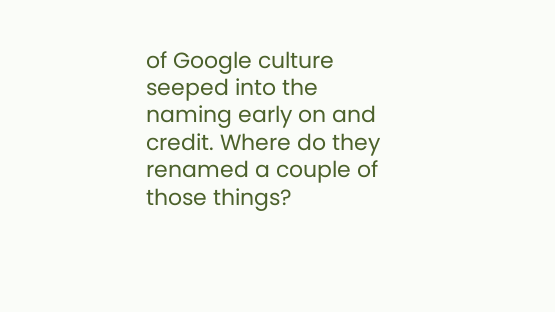of Google culture seeped into the naming early on and credit. Where do they renamed a couple of those things?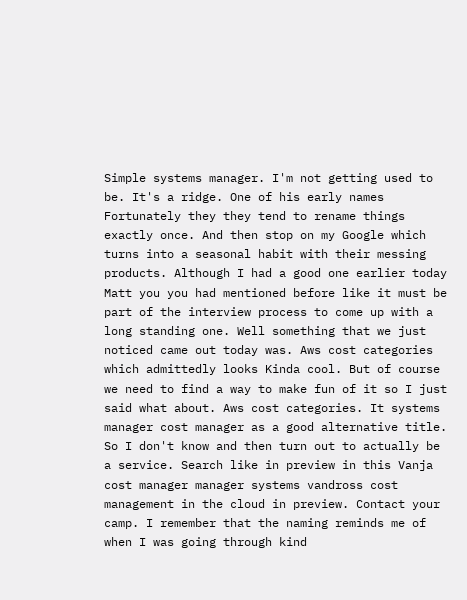Simple systems manager. I'm not getting used to be. It's a ridge. One of his early names Fortunately they they tend to rename things exactly once. And then stop on my Google which turns into a seasonal habit with their messing products. Although I had a good one earlier today Matt you you had mentioned before like it must be part of the interview process to come up with a long standing one. Well something that we just noticed came out today was. Aws cost categories which admittedly looks Kinda cool. But of course we need to find a way to make fun of it so I just said what about. Aws cost categories. It systems manager cost manager as a good alternative title. So I don't know and then turn out to actually be a service. Search like in preview in this Vanja cost manager manager systems vandross cost management in the cloud in preview. Contact your camp. I remember that the naming reminds me of when I was going through kind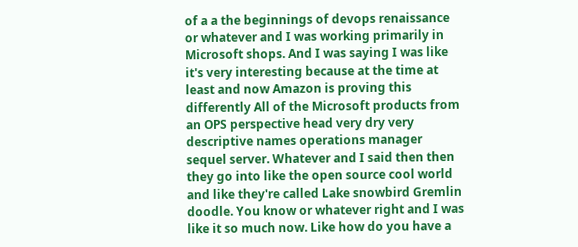of a a the beginnings of devops renaissance or whatever and I was working primarily in Microsoft shops. And I was saying I was like it's very interesting because at the time at least and now Amazon is proving this differently All of the Microsoft products from an OPS perspective head very dry very descriptive names operations manager sequel server. Whatever and I said then then they go into like the open source cool world and like they're called Lake snowbird Gremlin doodle. You know or whatever right and I was like it so much now. Like how do you have a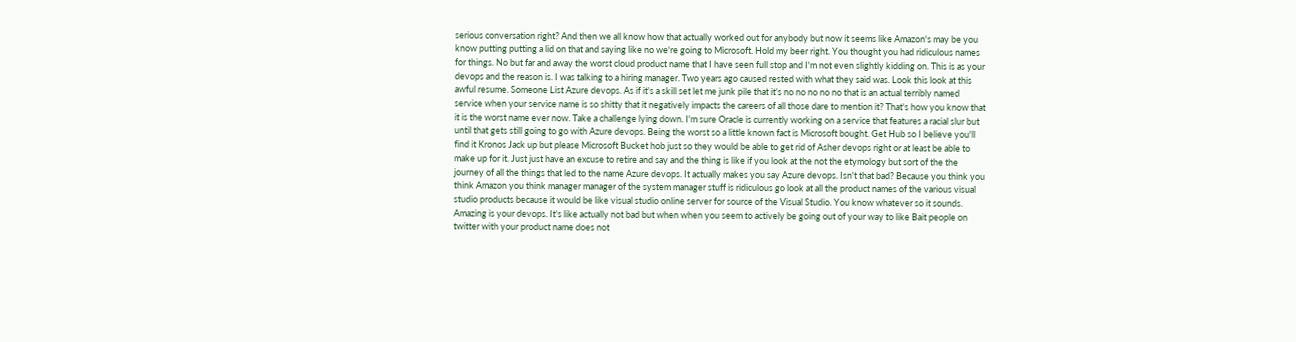serious conversation right? And then we all know how that actually worked out for anybody but now it seems like Amazon's may be you know putting putting a lid on that and saying like no we're going to Microsoft. Hold my beer right. You thought you had ridiculous names for things. No but far and away the worst cloud product name that I have seen full stop and I'm not even slightly kidding on. This is as your devops and the reason is. I was talking to a hiring manager. Two years ago caused rested with what they said was. Look this look at this awful resume. Someone List Azure devops. As if it's a skill set let me junk pile that it's no no no no no that is an actual terribly named service when your service name is so shitty that it negatively impacts the careers of all those dare to mention it? That's how you know that it is the worst name ever now. Take a challenge lying down. I'm sure Oracle is currently working on a service that features a racial slur but until that gets still going to go with Azure devops. Being the worst so a little known fact is Microsoft bought. Get Hub so I believe you'll find it Kronos Jack up but please Microsoft Bucket hob just so they would be able to get rid of Asher devops right or at least be able to make up for it. Just just have an excuse to retire and say and the thing is like if you look at the not the etymology but sort of the the journey of all the things that led to the name Azure devops. It actually makes you say Azure devops. Isn't that bad? Because you think you think Amazon you think manager manager of the system manager stuff is ridiculous go look at all the product names of the various visual studio products because it would be like visual studio online server for source of the Visual Studio. You know whatever so it sounds. Amazing is your devops. It's like actually not bad but when when you seem to actively be going out of your way to like Bait people on twitter with your product name does not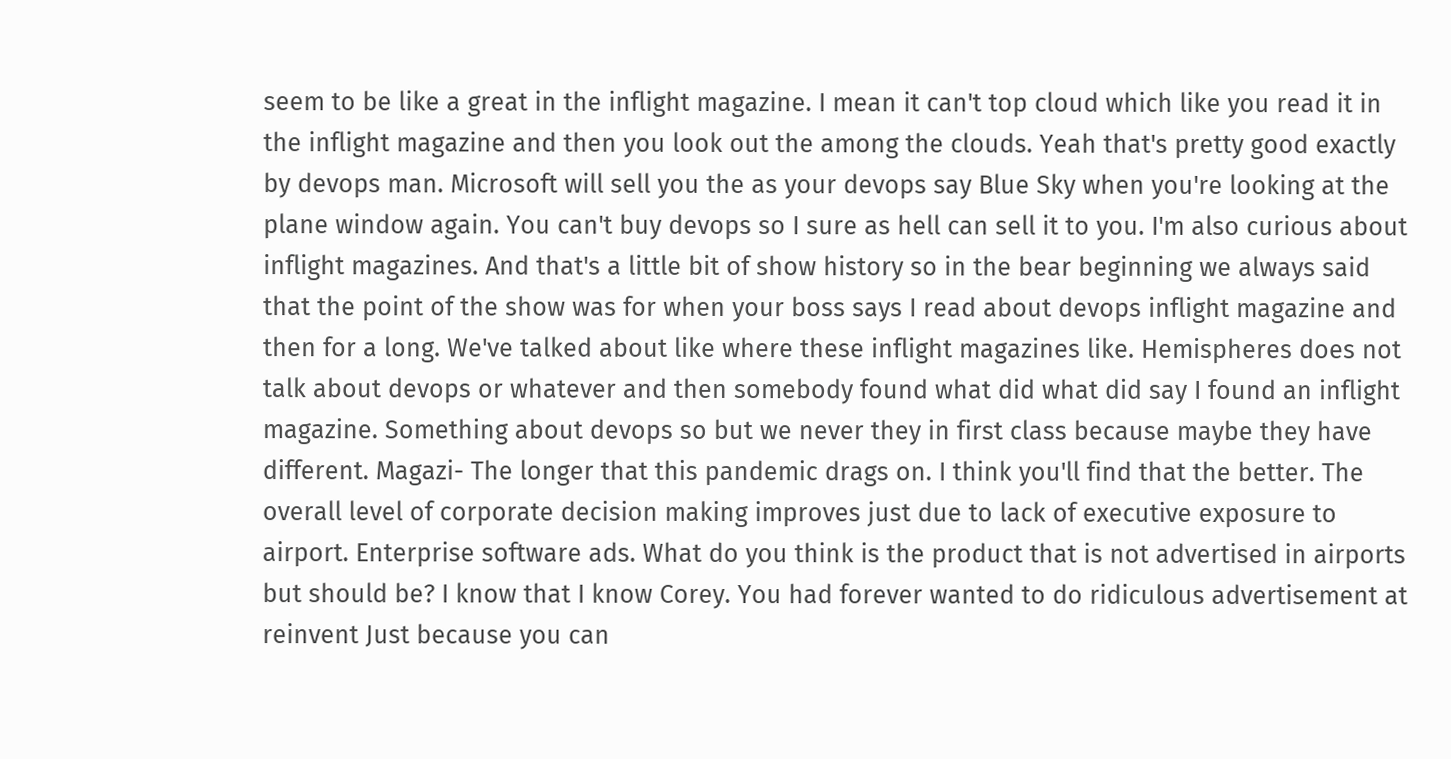seem to be like a great in the inflight magazine. I mean it can't top cloud which like you read it in the inflight magazine and then you look out the among the clouds. Yeah that's pretty good exactly by devops man. Microsoft will sell you the as your devops say Blue Sky when you're looking at the plane window again. You can't buy devops so I sure as hell can sell it to you. I'm also curious about inflight magazines. And that's a little bit of show history so in the bear beginning we always said that the point of the show was for when your boss says I read about devops inflight magazine and then for a long. We've talked about like where these inflight magazines like. Hemispheres does not talk about devops or whatever and then somebody found what did what did say I found an inflight magazine. Something about devops so but we never they in first class because maybe they have different. Magazi- The longer that this pandemic drags on. I think you'll find that the better. The overall level of corporate decision making improves just due to lack of executive exposure to airport. Enterprise software ads. What do you think is the product that is not advertised in airports but should be? I know that I know Corey. You had forever wanted to do ridiculous advertisement at reinvent Just because you can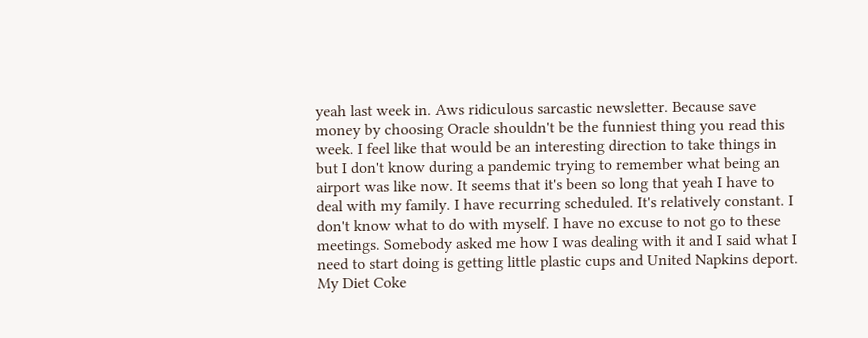yeah last week in. Aws ridiculous sarcastic newsletter. Because save money by choosing Oracle shouldn't be the funniest thing you read this week. I feel like that would be an interesting direction to take things in but I don't know during a pandemic trying to remember what being an airport was like now. It seems that it's been so long that yeah I have to deal with my family. I have recurring scheduled. It's relatively constant. I don't know what to do with myself. I have no excuse to not go to these meetings. Somebody asked me how I was dealing with it and I said what I need to start doing is getting little plastic cups and United Napkins deport. My Diet Coke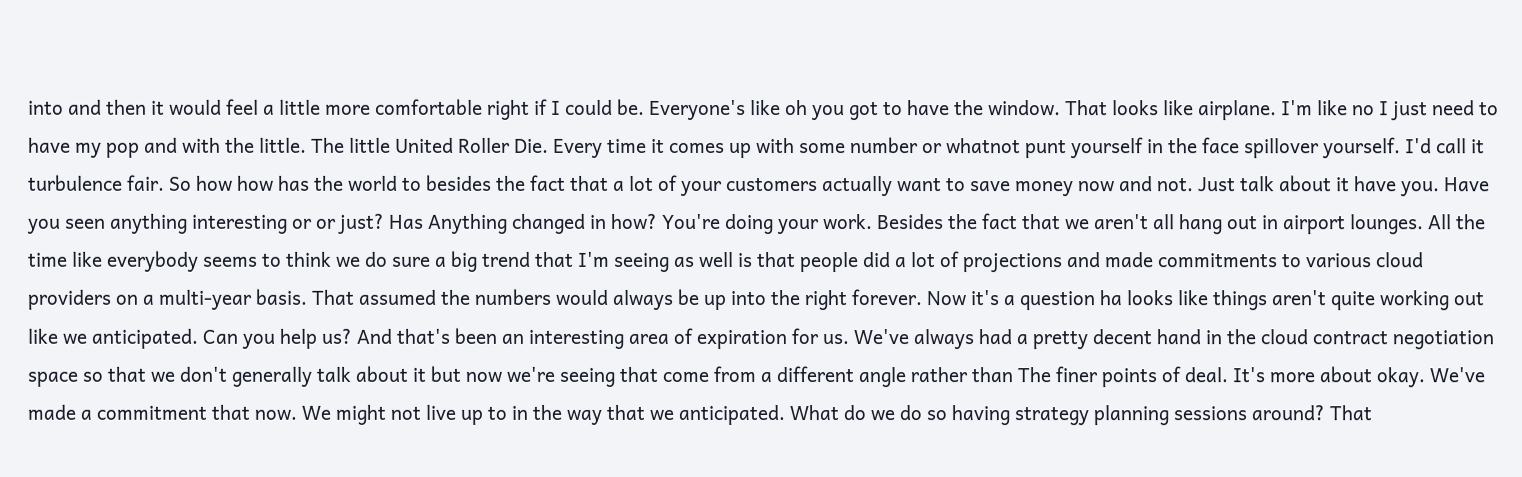into and then it would feel a little more comfortable right if I could be. Everyone's like oh you got to have the window. That looks like airplane. I'm like no I just need to have my pop and with the little. The little United Roller Die. Every time it comes up with some number or whatnot punt yourself in the face spillover yourself. I'd call it turbulence fair. So how how has the world to besides the fact that a lot of your customers actually want to save money now and not. Just talk about it have you. Have you seen anything interesting or or just? Has Anything changed in how? You're doing your work. Besides the fact that we aren't all hang out in airport lounges. All the time like everybody seems to think we do sure a big trend that I'm seeing as well is that people did a lot of projections and made commitments to various cloud providers on a multi-year basis. That assumed the numbers would always be up into the right forever. Now it's a question ha looks like things aren't quite working out like we anticipated. Can you help us? And that's been an interesting area of expiration for us. We've always had a pretty decent hand in the cloud contract negotiation space so that we don't generally talk about it but now we're seeing that come from a different angle rather than The finer points of deal. It's more about okay. We've made a commitment that now. We might not live up to in the way that we anticipated. What do we do so having strategy planning sessions around? That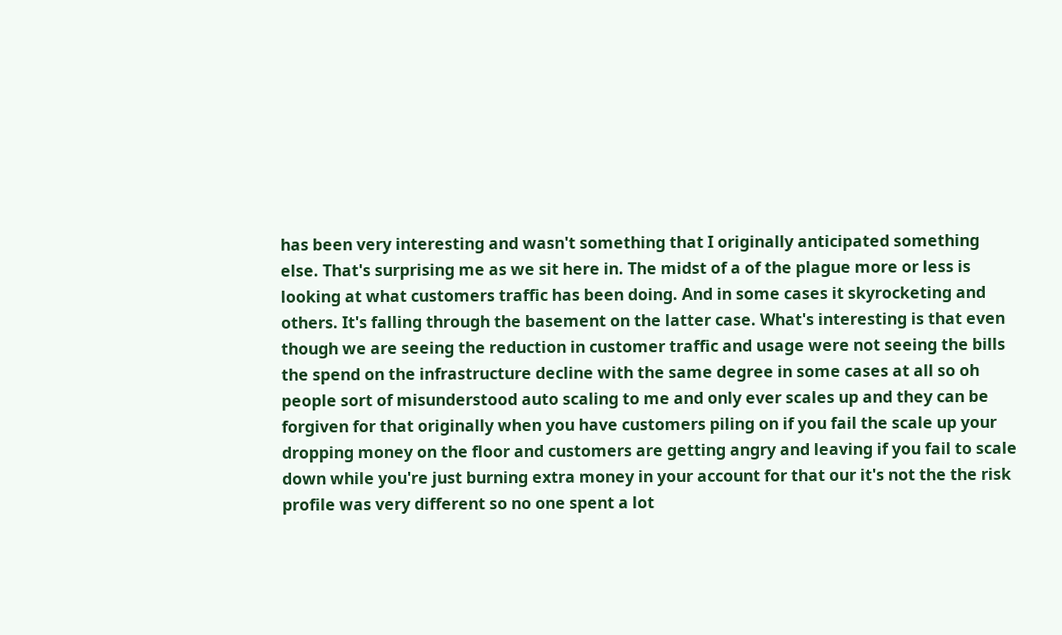has been very interesting and wasn't something that I originally anticipated something else. That's surprising me as we sit here in. The midst of a of the plague more or less is looking at what customers traffic has been doing. And in some cases it skyrocketing and others. It's falling through the basement on the latter case. What's interesting is that even though we are seeing the reduction in customer traffic and usage were not seeing the bills the spend on the infrastructure decline with the same degree in some cases at all so oh people sort of misunderstood auto scaling to me and only ever scales up and they can be forgiven for that originally when you have customers piling on if you fail the scale up your dropping money on the floor and customers are getting angry and leaving if you fail to scale down while you're just burning extra money in your account for that our it's not the the risk profile was very different so no one spent a lot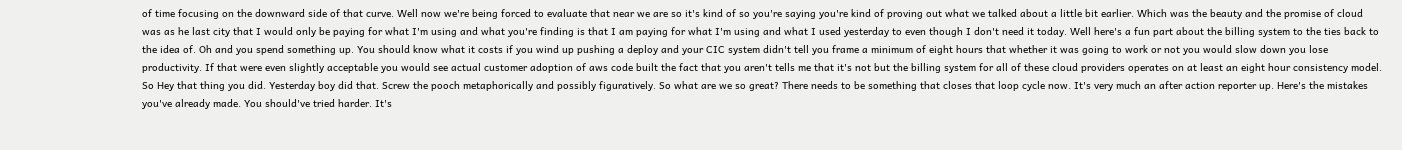of time focusing on the downward side of that curve. Well now we're being forced to evaluate that near we are so it's kind of so you're saying you're kind of proving out what we talked about a little bit earlier. Which was the beauty and the promise of cloud was as he last city that I would only be paying for what I'm using and what you're finding is that I am paying for what I'm using and what I used yesterday to even though I don't need it today. Well here's a fun part about the billing system to the ties back to the idea of. Oh and you spend something up. You should know what it costs if you wind up pushing a deploy and your CIC system didn't tell you frame a minimum of eight hours that whether it was going to work or not you would slow down you lose productivity. If that were even slightly acceptable you would see actual customer adoption of aws code built the fact that you aren't tells me that it's not but the billing system for all of these cloud providers operates on at least an eight hour consistency model. So Hey that thing you did. Yesterday boy did that. Screw the pooch metaphorically and possibly figuratively. So what are we so great? There needs to be something that closes that loop cycle now. It's very much an after action reporter up. Here's the mistakes you've already made. You should've tried harder. It's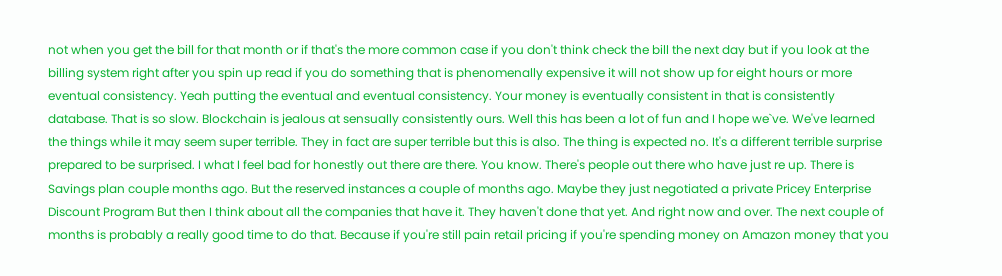not when you get the bill for that month or if that's the more common case if you don't think check the bill the next day but if you look at the billing system right after you spin up read if you do something that is phenomenally expensive it will not show up for eight hours or more eventual consistency. Yeah putting the eventual and eventual consistency. Your money is eventually consistent in that is consistently database. That is so slow. Blockchain is jealous at sensually consistently ours. Well this has been a lot of fun and I hope we`ve. We've learned the things while it may seem super terrible. They in fact are super terrible but this is also. The thing is expected no. It's a different terrible surprise prepared to be surprised. I what I feel bad for honestly out there are there. You know. There's people out there who have just re up. There is Savings plan couple months ago. But the reserved instances a couple of months ago. Maybe they just negotiated a private Pricey Enterprise Discount Program But then I think about all the companies that have it. They haven't done that yet. And right now and over. The next couple of months is probably a really good time to do that. Because if you're still pain retail pricing if you're spending money on Amazon money that you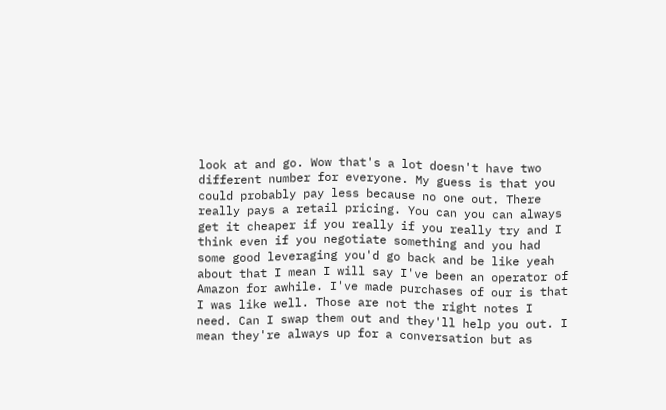look at and go. Wow that's a lot doesn't have two different number for everyone. My guess is that you could probably pay less because no one out. There really pays a retail pricing. You can you can always get it cheaper if you really if you really try and I think even if you negotiate something and you had some good leveraging you'd go back and be like yeah about that I mean I will say I've been an operator of Amazon for awhile. I've made purchases of our is that I was like well. Those are not the right notes I need. Can I swap them out and they'll help you out. I mean they're always up for a conversation but as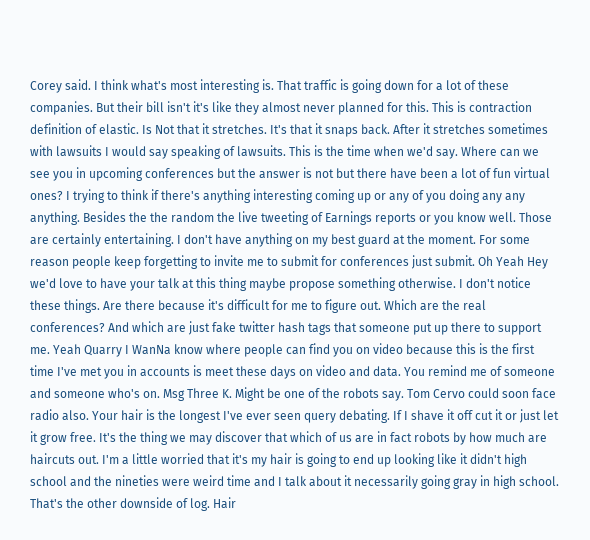Corey said. I think what's most interesting is. That traffic is going down for a lot of these companies. But their bill isn't it's like they almost never planned for this. This is contraction definition of elastic. Is Not that it stretches. It's that it snaps back. After it stretches sometimes with lawsuits I would say speaking of lawsuits. This is the time when we'd say. Where can we see you in upcoming conferences but the answer is not but there have been a lot of fun virtual ones? I trying to think if there's anything interesting coming up or any of you doing any any anything. Besides the the random the live tweeting of Earnings reports or you know well. Those are certainly entertaining. I don't have anything on my best guard at the moment. For some reason people keep forgetting to invite me to submit for conferences just submit. Oh Yeah Hey we'd love to have your talk at this thing maybe propose something otherwise. I don't notice these things. Are there because it's difficult for me to figure out. Which are the real conferences? And which are just fake twitter hash tags that someone put up there to support me. Yeah Quarry I WanNa know where people can find you on video because this is the first time I've met you in accounts is meet these days on video and data. You remind me of someone and someone who's on. Msg Three K. Might be one of the robots say. Tom Cervo could soon face radio also. Your hair is the longest I've ever seen query debating. If I shave it off cut it or just let it grow free. It's the thing we may discover that which of us are in fact robots by how much are haircuts out. I'm a little worried that it's my hair is going to end up looking like it didn't high school and the nineties were weird time and I talk about it necessarily going gray in high school. That's the other downside of log. Hair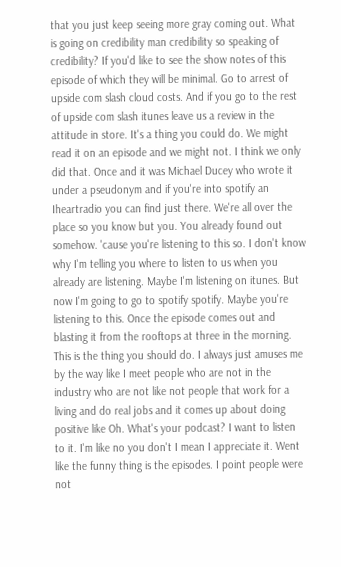that you just keep seeing more gray coming out. What is going on credibility man credibility so speaking of credibility? If you'd like to see the show notes of this episode of which they will be minimal. Go to arrest of upside com slash cloud costs. And if you go to the rest of upside com slash itunes leave us a review in the attitude in store. It's a thing you could do. We might read it on an episode and we might not. I think we only did that. Once and it was Michael Ducey who wrote it under a pseudonym and if you're into spotify an Iheartradio you can find just there. We're all over the place so you know but you. You already found out somehow. 'cause you're listening to this so. I don't know why I'm telling you where to listen to us when you already are listening. Maybe I'm listening on itunes. But now I'm going to go to spotify spotify. Maybe you're listening to this. Once the episode comes out and blasting it from the rooftops at three in the morning. This is the thing you should do. I always just amuses me by the way like I meet people who are not in the industry who are not like not people that work for a living and do real jobs and it comes up about doing positive like Oh. What's your podcast? I want to listen to it. I'm like no you don't I mean I appreciate it. Went like the funny thing is the episodes. I point people were not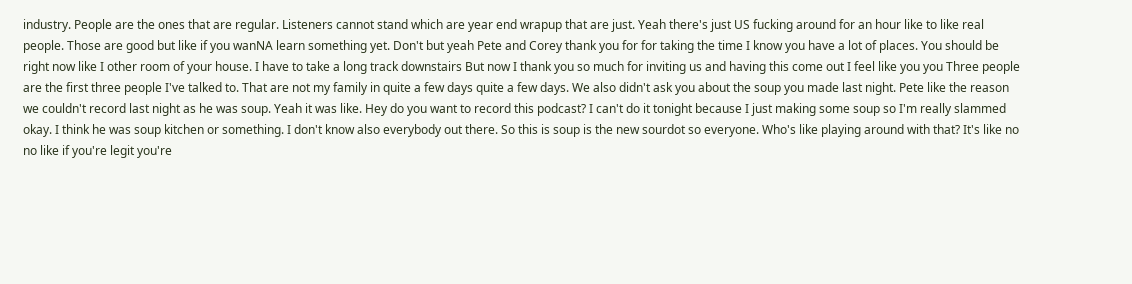industry. People are the ones that are regular. Listeners cannot stand which are year end wrapup that are just. Yeah there's just US fucking around for an hour like to like real people. Those are good but like if you wanNA learn something yet. Don't but yeah Pete and Corey thank you for for taking the time I know you have a lot of places. You should be right now like I other room of your house. I have to take a long track downstairs But now I thank you so much for inviting us and having this come out I feel like you you Three people are the first three people I've talked to. That are not my family in quite a few days quite a few days. We also didn't ask you about the soup you made last night. Pete like the reason we couldn't record last night as he was soup. Yeah it was like. Hey do you want to record this podcast? I can't do it tonight because I just making some soup so I'm really slammed okay. I think he was soup kitchen or something. I don't know also everybody out there. So this is soup is the new sourdot so everyone. Who's like playing around with that? It's like no no like if you're legit you're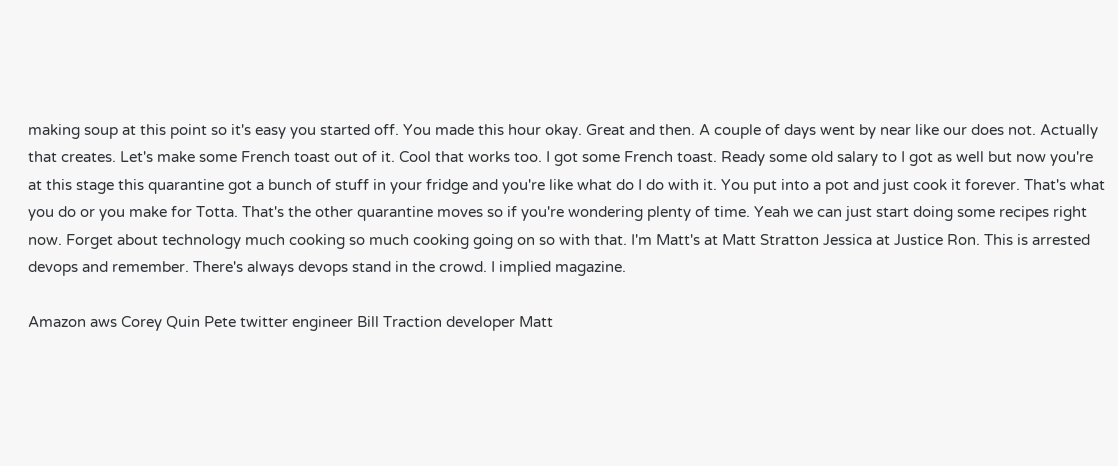making soup at this point so it's easy you started off. You made this hour okay. Great and then. A couple of days went by near like our does not. Actually that creates. Let's make some French toast out of it. Cool that works too. I got some French toast. Ready some old salary to I got as well but now you're at this stage this quarantine got a bunch of stuff in your fridge and you're like what do I do with it. You put into a pot and just cook it forever. That's what you do or you make for Totta. That's the other quarantine moves so if you're wondering plenty of time. Yeah we can just start doing some recipes right now. Forget about technology much cooking so much cooking going on so with that. I'm Matt's at Matt Stratton Jessica at Justice Ron. This is arrested devops and remember. There's always devops stand in the crowd. I implied magazine.

Amazon aws Corey Quin Pete twitter engineer Bill Traction developer Matt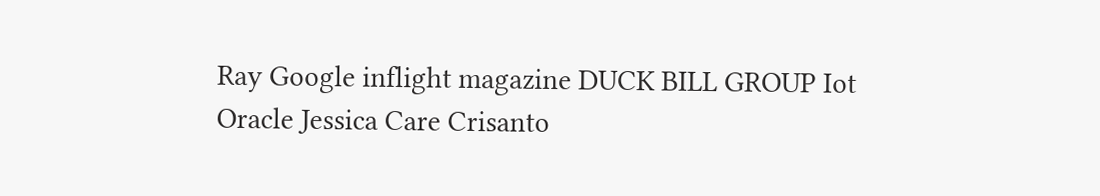Ray Google inflight magazine DUCK BILL GROUP Iot Oracle Jessica Care Crisanto